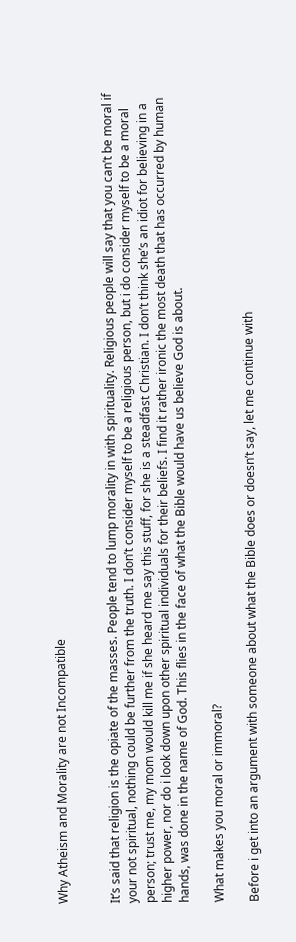Why Atheism and Morality are not Incompatible


It’s said that religion is the opiate of the masses. People tend to lump morality in with spirituality. Religious people will say that you can’t be moral if your not spiritual, nothing could be further from the truth. I don’t consider myself to be a religious person, but i do consider myself to be a moral person; trust me, my mom would kill me if she heard me say this stuff, for she is a steadfast Christian. I don’t think she’s an idiot for believing in a higher power, nor do i look down upon other spiritual individuals for their beliefs. I find it rather ironic the most death that has occurred by human hands, was done in the name of God. This flies in the face of what the Bible would have us believe God is about.

What makes you moral or immoral?

Before i get into an argument with someone about what the Bible does or doesn’t say, let me continue with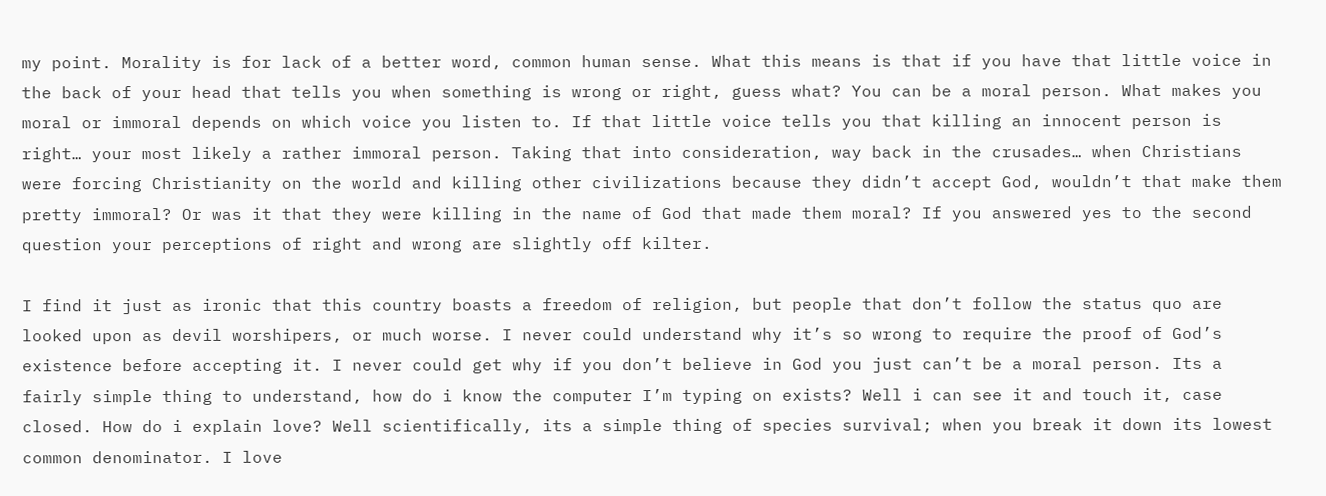my point. Morality is for lack of a better word, common human sense. What this means is that if you have that little voice in the back of your head that tells you when something is wrong or right, guess what? You can be a moral person. What makes you moral or immoral depends on which voice you listen to. If that little voice tells you that killing an innocent person is right… your most likely a rather immoral person. Taking that into consideration, way back in the crusades… when Christians were forcing Christianity on the world and killing other civilizations because they didn’t accept God, wouldn’t that make them pretty immoral? Or was it that they were killing in the name of God that made them moral? If you answered yes to the second question your perceptions of right and wrong are slightly off kilter.

I find it just as ironic that this country boasts a freedom of religion, but people that don’t follow the status quo are looked upon as devil worshipers, or much worse. I never could understand why it’s so wrong to require the proof of God’s existence before accepting it. I never could get why if you don’t believe in God you just can’t be a moral person. Its a fairly simple thing to understand, how do i know the computer I’m typing on exists? Well i can see it and touch it, case closed. How do i explain love? Well scientifically, its a simple thing of species survival; when you break it down its lowest common denominator. I love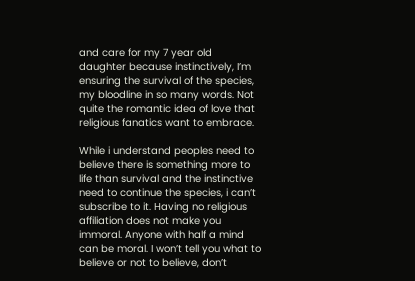and care for my 7 year old daughter because instinctively, I’m ensuring the survival of the species, my bloodline in so many words. Not quite the romantic idea of love that religious fanatics want to embrace.

While i understand peoples need to believe there is something more to life than survival and the instinctive need to continue the species, i can’t subscribe to it. Having no religious affiliation does not make you immoral. Anyone with half a mind can be moral. I won’t tell you what to believe or not to believe, don’t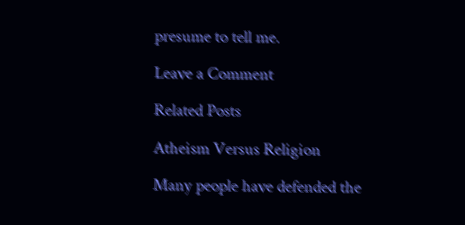presume to tell me.

Leave a Comment

Related Posts

Atheism Versus Religion

Many people have defended the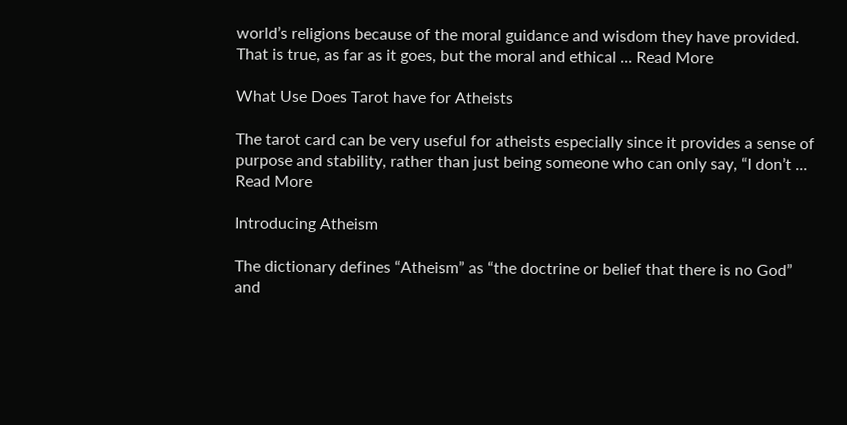world’s religions because of the moral guidance and wisdom they have provided. That is true, as far as it goes, but the moral and ethical ... Read More

What Use Does Tarot have for Atheists

The tarot card can be very useful for atheists especially since it provides a sense of purpose and stability, rather than just being someone who can only say, “I don’t ... Read More

Introducing Atheism

The dictionary defines “Atheism” as “the doctrine or belief that there is no God” and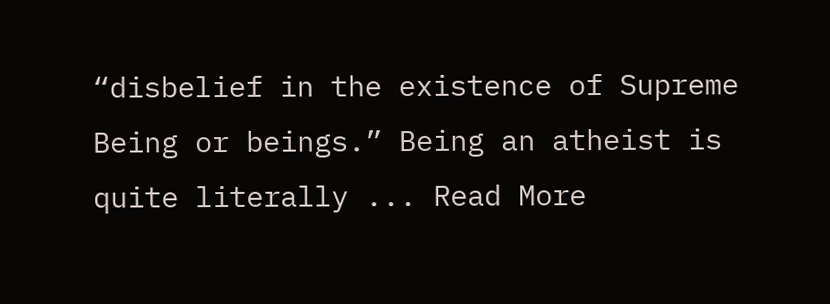“disbelief in the existence of Supreme Being or beings.” Being an atheist is quite literally ... Read More